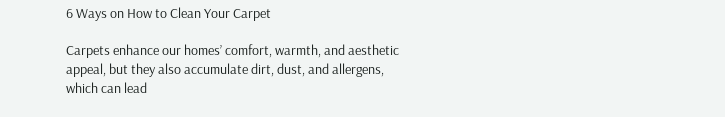6 Ways on How to Clean Your Carpet

Carpets enhance our homes’ comfort, warmth, and aesthetic appeal, but they also accumulate dirt, dust, and allergens, which can lead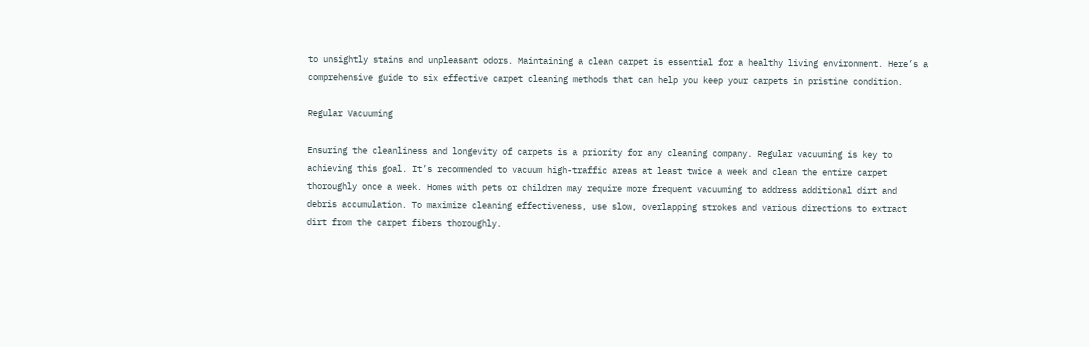to unsightly stains and unpleasant odors. Maintaining a clean carpet is essential for a healthy living environment. Here’s a comprehensive guide to six effective carpet cleaning methods that can help you keep your carpets in pristine condition.

Regular Vacuuming

Ensuring the cleanliness and longevity of carpets is a priority for any cleaning company. Regular vacuuming is key to achieving this goal. It’s recommended to vacuum high-traffic areas at least twice a week and clean the entire carpet thoroughly once a week. Homes with pets or children may require more frequent vacuuming to address additional dirt and debris accumulation. To maximize cleaning effectiveness, use slow, overlapping strokes and various directions to extract dirt from the carpet fibers thoroughly.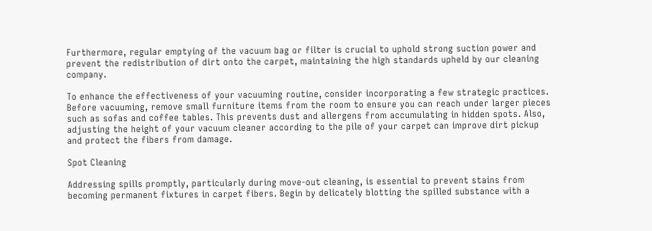Furthermore, regular emptying of the vacuum bag or filter is crucial to uphold strong suction power and prevent the redistribution of dirt onto the carpet, maintaining the high standards upheld by our cleaning company.

To enhance the effectiveness of your vacuuming routine, consider incorporating a few strategic practices. Before vacuuming, remove small furniture items from the room to ensure you can reach under larger pieces such as sofas and coffee tables. This prevents dust and allergens from accumulating in hidden spots. Also, adjusting the height of your vacuum cleaner according to the pile of your carpet can improve dirt pickup and protect the fibers from damage.

Spot Cleaning

Addressing spills promptly, particularly during move-out cleaning, is essential to prevent stains from becoming permanent fixtures in carpet fibers. Begin by delicately blotting the spilled substance with a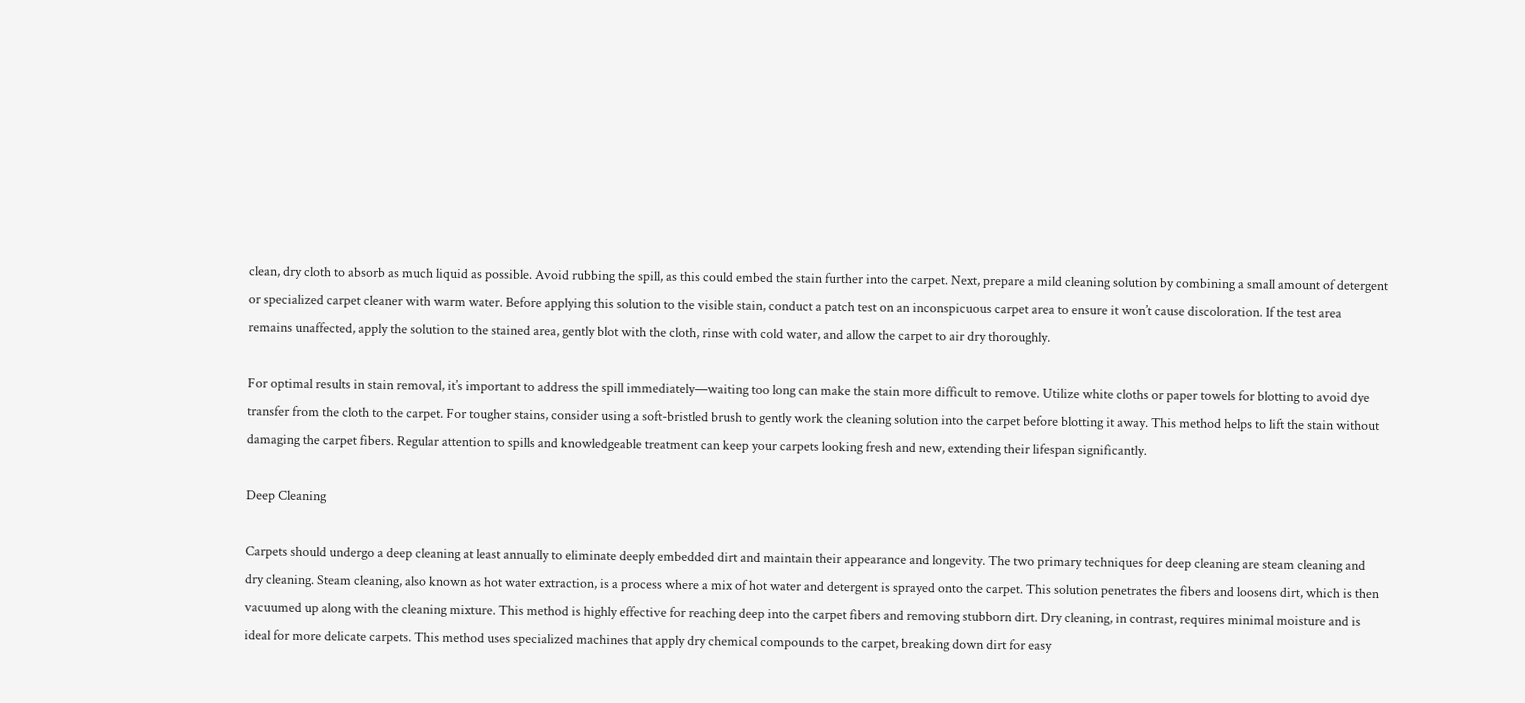clean, dry cloth to absorb as much liquid as possible. Avoid rubbing the spill, as this could embed the stain further into the carpet. Next, prepare a mild cleaning solution by combining a small amount of detergent or specialized carpet cleaner with warm water. Before applying this solution to the visible stain, conduct a patch test on an inconspicuous carpet area to ensure it won’t cause discoloration. If the test area remains unaffected, apply the solution to the stained area, gently blot with the cloth, rinse with cold water, and allow the carpet to air dry thoroughly.

For optimal results in stain removal, it’s important to address the spill immediately—waiting too long can make the stain more difficult to remove. Utilize white cloths or paper towels for blotting to avoid dye transfer from the cloth to the carpet. For tougher stains, consider using a soft-bristled brush to gently work the cleaning solution into the carpet before blotting it away. This method helps to lift the stain without damaging the carpet fibers. Regular attention to spills and knowledgeable treatment can keep your carpets looking fresh and new, extending their lifespan significantly.

Deep Cleaning

Carpets should undergo a deep cleaning at least annually to eliminate deeply embedded dirt and maintain their appearance and longevity. The two primary techniques for deep cleaning are steam cleaning and dry cleaning. Steam cleaning, also known as hot water extraction, is a process where a mix of hot water and detergent is sprayed onto the carpet. This solution penetrates the fibers and loosens dirt, which is then vacuumed up along with the cleaning mixture. This method is highly effective for reaching deep into the carpet fibers and removing stubborn dirt. Dry cleaning, in contrast, requires minimal moisture and is ideal for more delicate carpets. This method uses specialized machines that apply dry chemical compounds to the carpet, breaking down dirt for easy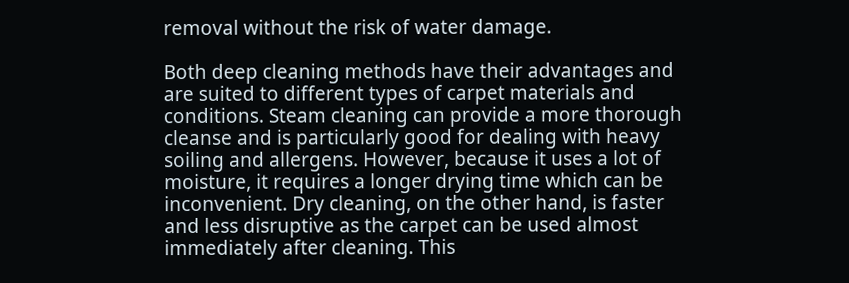removal without the risk of water damage.

Both deep cleaning methods have their advantages and are suited to different types of carpet materials and conditions. Steam cleaning can provide a more thorough cleanse and is particularly good for dealing with heavy soiling and allergens. However, because it uses a lot of moisture, it requires a longer drying time which can be inconvenient. Dry cleaning, on the other hand, is faster and less disruptive as the carpet can be used almost immediately after cleaning. This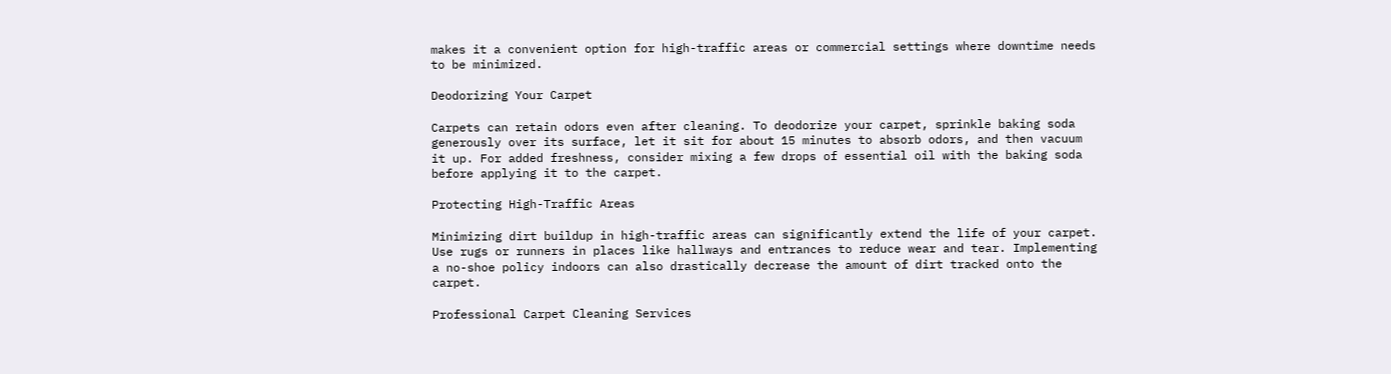makes it a convenient option for high-traffic areas or commercial settings where downtime needs to be minimized.

Deodorizing Your Carpet

Carpets can retain odors even after cleaning. To deodorize your carpet, sprinkle baking soda generously over its surface, let it sit for about 15 minutes to absorb odors, and then vacuum it up. For added freshness, consider mixing a few drops of essential oil with the baking soda before applying it to the carpet.

Protecting High-Traffic Areas

Minimizing dirt buildup in high-traffic areas can significantly extend the life of your carpet. Use rugs or runners in places like hallways and entrances to reduce wear and tear. Implementing a no-shoe policy indoors can also drastically decrease the amount of dirt tracked onto the carpet.

Professional Carpet Cleaning Services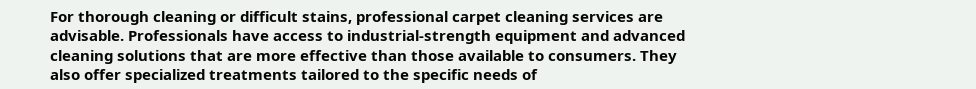For thorough cleaning or difficult stains, professional carpet cleaning services are advisable. Professionals have access to industrial-strength equipment and advanced cleaning solutions that are more effective than those available to consumers. They also offer specialized treatments tailored to the specific needs of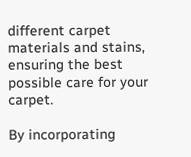different carpet materials and stains, ensuring the best possible care for your carpet.

By incorporating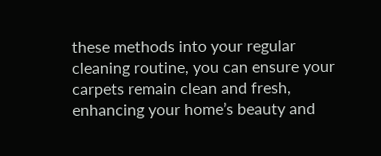these methods into your regular cleaning routine, you can ensure your carpets remain clean and fresh, enhancing your home’s beauty and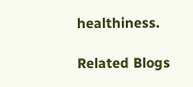healthiness.

Related Blogs